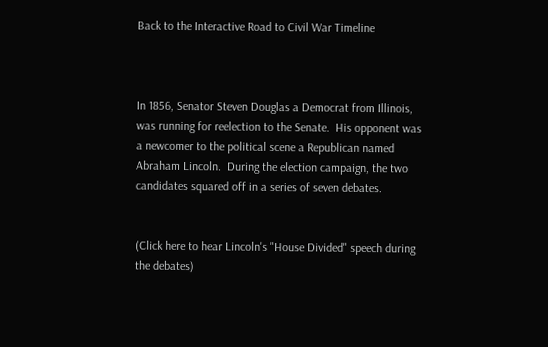Back to the Interactive Road to Civil War Timeline



In 1856, Senator Steven Douglas a Democrat from Illinois, was running for reelection to the Senate.  His opponent was a newcomer to the political scene a Republican named Abraham Lincoln.  During the election campaign, the two candidates squared off in a series of seven debates.


(Click here to hear Lincoln's "House Divided" speech during the debates)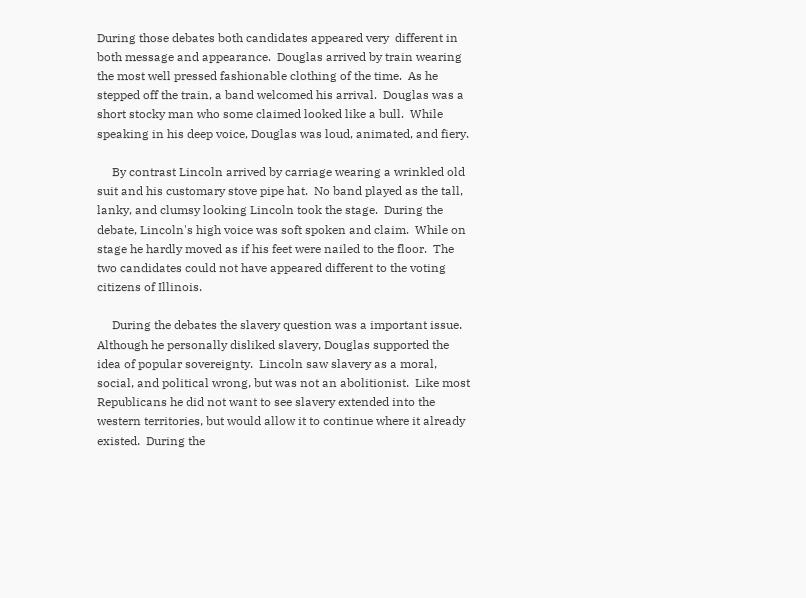During those debates both candidates appeared very  different in both message and appearance.  Douglas arrived by train wearing the most well pressed fashionable clothing of the time.  As he stepped off the train, a band welcomed his arrival.  Douglas was a short stocky man who some claimed looked like a bull.  While speaking in his deep voice, Douglas was loud, animated, and fiery.

     By contrast Lincoln arrived by carriage wearing a wrinkled old suit and his customary stove pipe hat.  No band played as the tall, lanky, and clumsy looking Lincoln took the stage.  During the debate, Lincoln's high voice was soft spoken and claim.  While on stage he hardly moved as if his feet were nailed to the floor.  The two candidates could not have appeared different to the voting citizens of Illinois.

     During the debates the slavery question was a important issue.  Although he personally disliked slavery, Douglas supported the idea of popular sovereignty.  Lincoln saw slavery as a moral, social, and political wrong, but was not an abolitionist.  Like most Republicans he did not want to see slavery extended into the western territories, but would allow it to continue where it already existed.  During the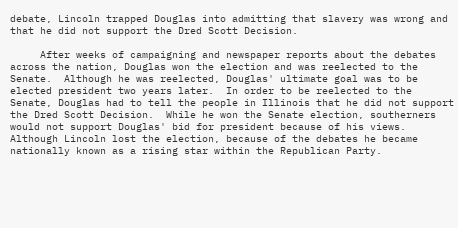debate, Lincoln trapped Douglas into admitting that slavery was wrong and that he did not support the Dred Scott Decision.

     After weeks of campaigning and newspaper reports about the debates across the nation, Douglas won the election and was reelected to the Senate.  Although he was reelected, Douglas' ultimate goal was to be elected president two years later.  In order to be reelected to the Senate, Douglas had to tell the people in Illinois that he did not support the Dred Scott Decision.  While he won the Senate election, southerners would not support Douglas' bid for president because of his views.  Although Lincoln lost the election, because of the debates he became nationally known as a rising star within the Republican Party.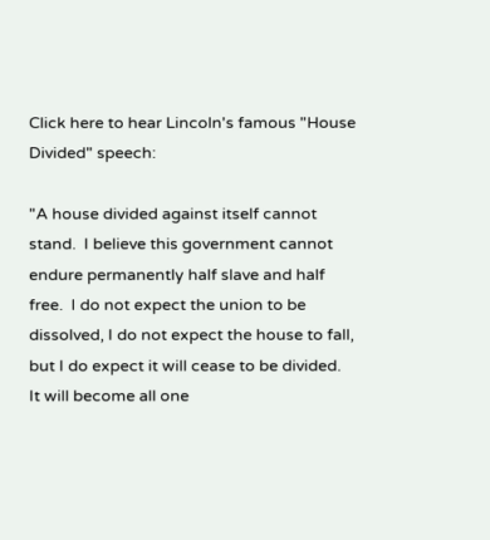Click here to hear Lincoln's famous "House Divided" speech:

"A house divided against itself cannot stand.  I believe this government cannot endure permanently half slave and half free.  I do not expect the union to be dissolved, I do not expect the house to fall, but I do expect it will cease to be divided.  It will become all one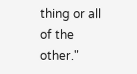thing or all of the other."